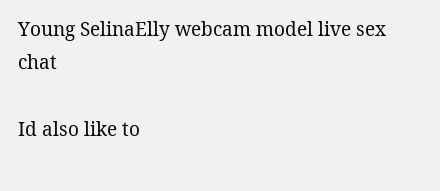Young SelinaElly webcam model live sex chat

Id also like to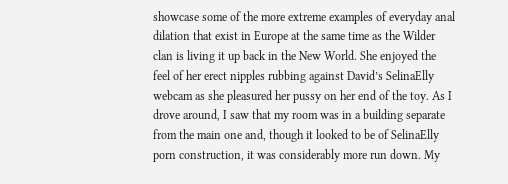showcase some of the more extreme examples of everyday anal dilation that exist in Europe at the same time as the Wilder clan is living it up back in the New World. She enjoyed the feel of her erect nipples rubbing against David’s SelinaElly webcam as she pleasured her pussy on her end of the toy. As I drove around, I saw that my room was in a building separate from the main one and, though it looked to be of SelinaElly porn construction, it was considerably more run down. My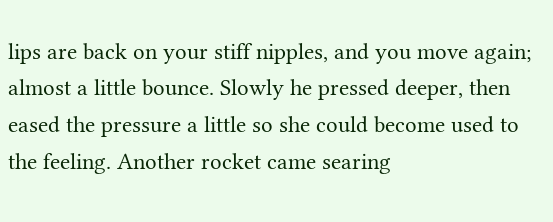lips are back on your stiff nipples, and you move again; almost a little bounce. Slowly he pressed deeper, then eased the pressure a little so she could become used to the feeling. Another rocket came searing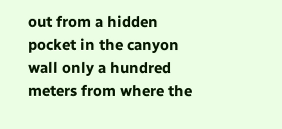out from a hidden pocket in the canyon wall only a hundred meters from where the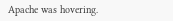Apache was hovering.